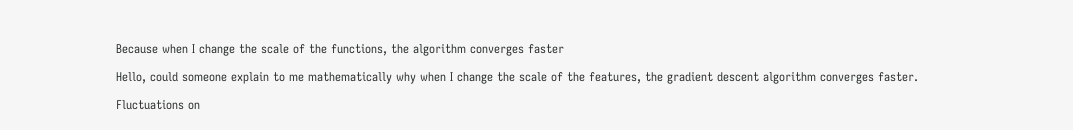Because when I change the scale of the functions, the algorithm converges faster

Hello, could someone explain to me mathematically why when I change the scale of the features, the gradient descent algorithm converges faster.

Fluctuations on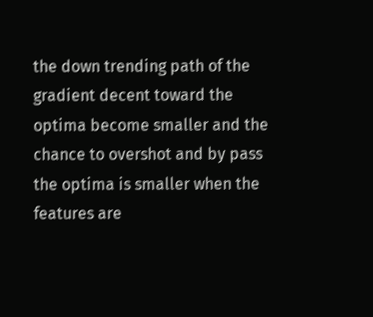the down trending path of the gradient decent toward the optima become smaller and the chance to overshot and by pass the optima is smaller when the features are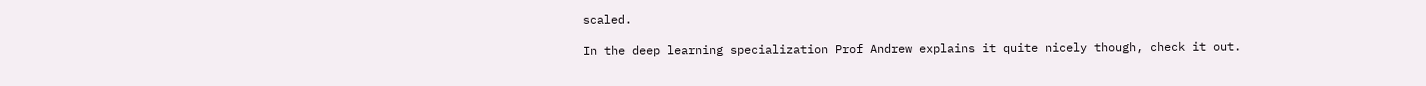scaled.

In the deep learning specialization Prof Andrew explains it quite nicely though, check it out.